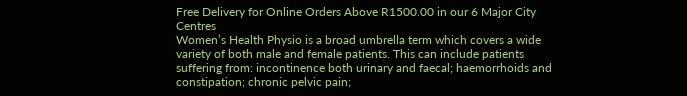Free Delivery for Online Orders Above R1500.00 in our 6 Major City Centres
Women’s Health Physio is a broad umbrella term which covers a wide variety of both male and female patients. This can include patients suffering from: incontinence both urinary and faecal; haemorrhoids and constipation; chronic pelvic pain;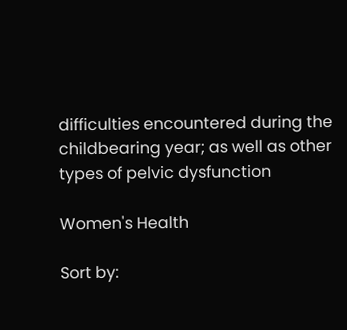difficulties encountered during the childbearing year; as well as other types of pelvic dysfunction

Women's Health

Sort by: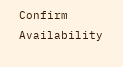Confirm Availability